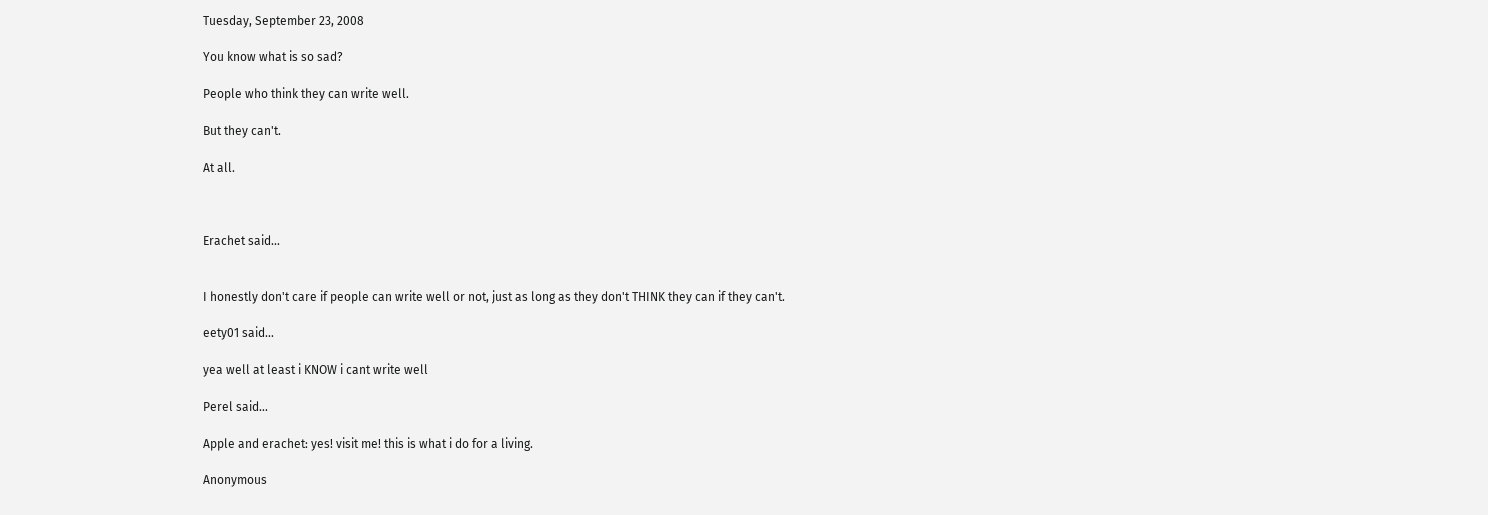Tuesday, September 23, 2008

You know what is so sad?

People who think they can write well.

But they can't.

At all.



Erachet said...


I honestly don't care if people can write well or not, just as long as they don't THINK they can if they can't.

eety01 said...

yea well at least i KNOW i cant write well

Perel said...

Apple and erachet: yes! visit me! this is what i do for a living.

Anonymous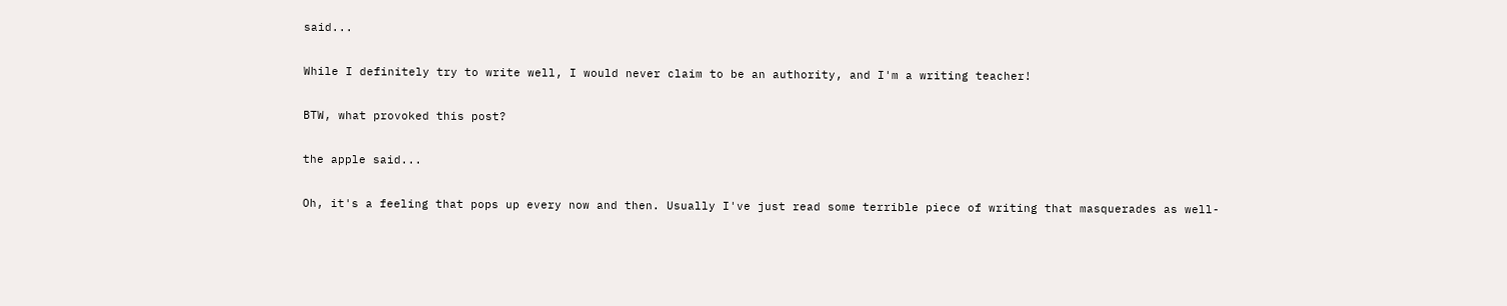said...

While I definitely try to write well, I would never claim to be an authority, and I'm a writing teacher!

BTW, what provoked this post?

the apple said...

Oh, it's a feeling that pops up every now and then. Usually I've just read some terrible piece of writing that masquerades as well-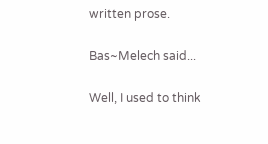written prose.

Bas~Melech said...

Well, I used to think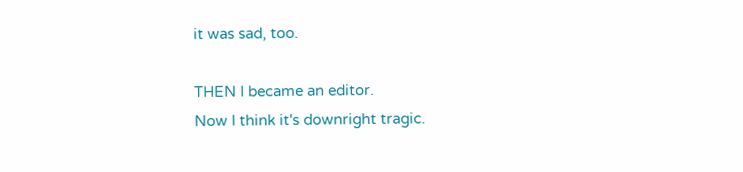it was sad, too.

THEN I became an editor.
Now I think it's downright tragic.